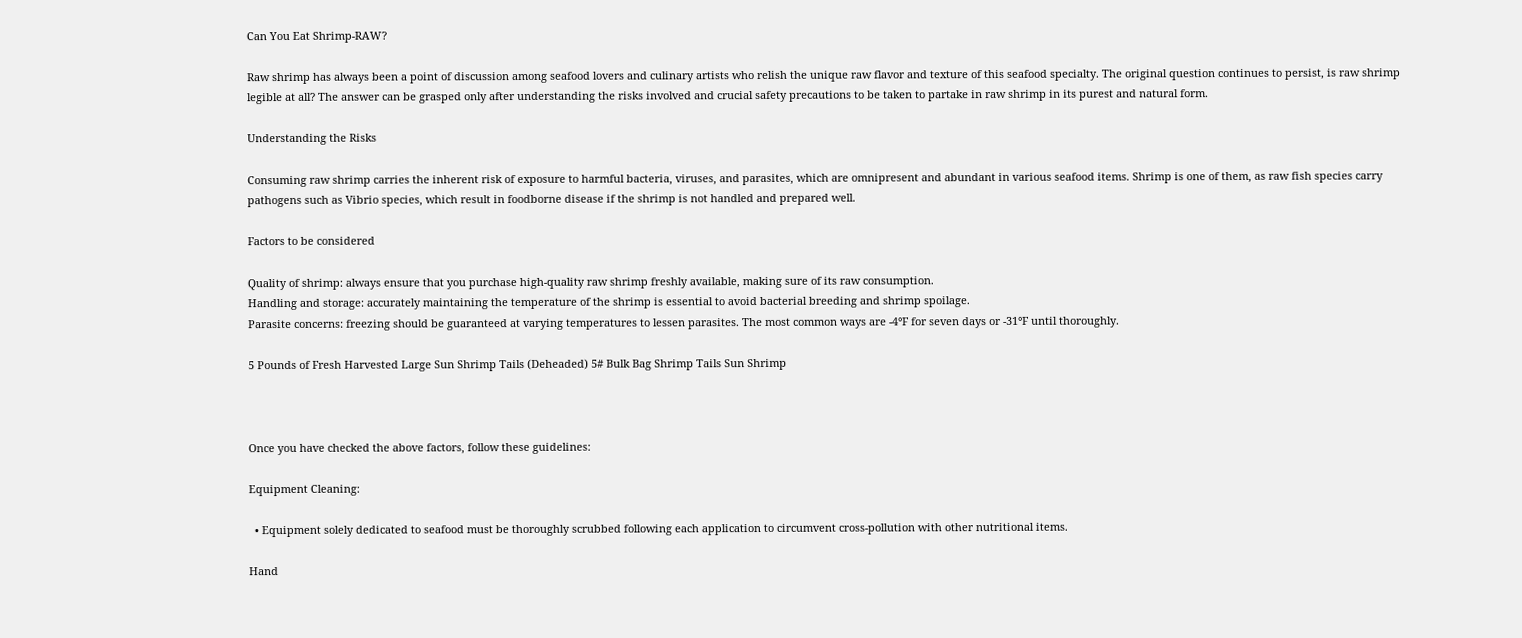Can You Eat Shrimp-RAW?

Raw shrimp has always been a point of discussion among seafood lovers and culinary artists who relish the unique raw flavor and texture of this seafood specialty. The original question continues to persist, is raw shrimp legible at all? The answer can be grasped only after understanding the risks involved and crucial safety precautions to be taken to partake in raw shrimp in its purest and natural form.

Understanding the Risks

Consuming raw shrimp carries the inherent risk of exposure to harmful bacteria, viruses, and parasites, which are omnipresent and abundant in various seafood items. Shrimp is one of them, as raw fish species carry pathogens such as Vibrio species, which result in foodborne disease if the shrimp is not handled and prepared well.

Factors to be considered

Quality of shrimp: always ensure that you purchase high-quality raw shrimp freshly available, making sure of its raw consumption.
Handling and storage: accurately maintaining the temperature of the shrimp is essential to avoid bacterial breeding and shrimp spoilage.
Parasite concerns: freezing should be guaranteed at varying temperatures to lessen parasites. The most common ways are -4°F for seven days or -31°F until thoroughly.

5 Pounds of Fresh Harvested Large Sun Shrimp Tails (Deheaded) 5# Bulk Bag Shrimp Tails Sun Shrimp



Once you have checked the above factors, follow these guidelines:

Equipment Cleaning:

  • Equipment solely dedicated to seafood must be thoroughly scrubbed following each application to circumvent cross-pollution with other nutritional items.

Hand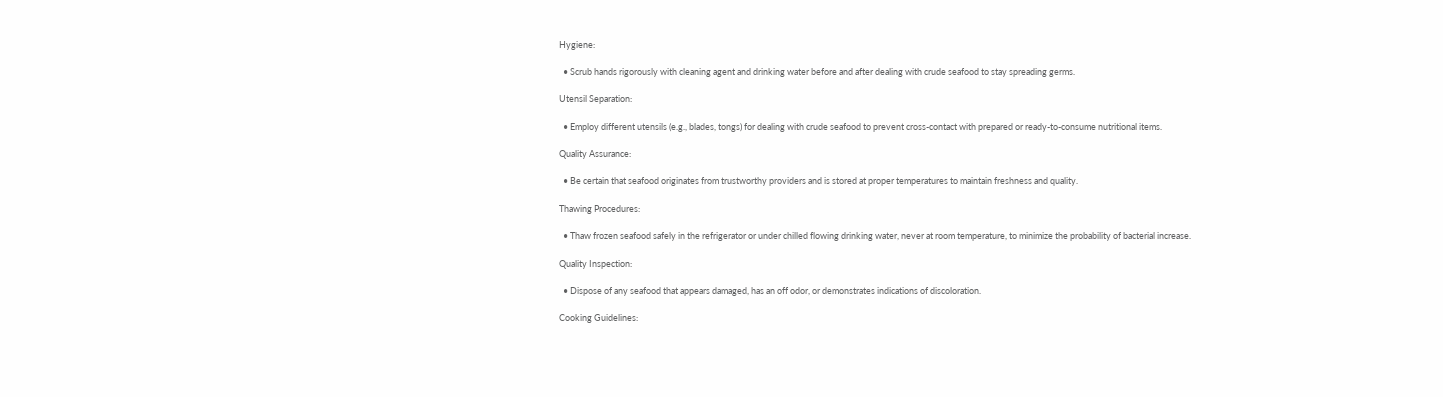Hygiene:

  • Scrub hands rigorously with cleaning agent and drinking water before and after dealing with crude seafood to stay spreading germs.

Utensil Separation:

  • Employ different utensils (e.g., blades, tongs) for dealing with crude seafood to prevent cross-contact with prepared or ready-to-consume nutritional items.

Quality Assurance:

  • Be certain that seafood originates from trustworthy providers and is stored at proper temperatures to maintain freshness and quality.

Thawing Procedures:

  • Thaw frozen seafood safely in the refrigerator or under chilled flowing drinking water, never at room temperature, to minimize the probability of bacterial increase.

Quality Inspection:

  • Dispose of any seafood that appears damaged, has an off odor, or demonstrates indications of discoloration.

Cooking Guidelines: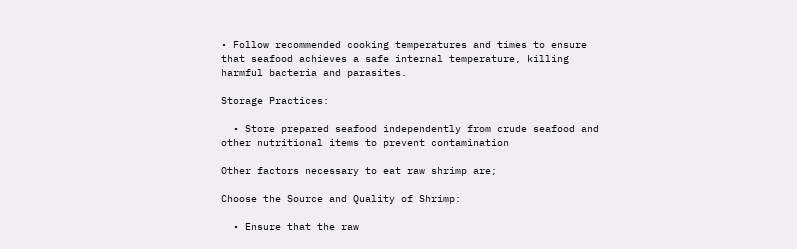• Follow recommended cooking temperatures and times to ensure that seafood achieves a safe internal temperature, killing harmful bacteria and parasites.

Storage Practices:

  • Store prepared seafood independently from crude seafood and other nutritional items to prevent contamination

Other factors necessary to eat raw shrimp are;

Choose the Source and Quality of Shrimp:

  • Ensure that the raw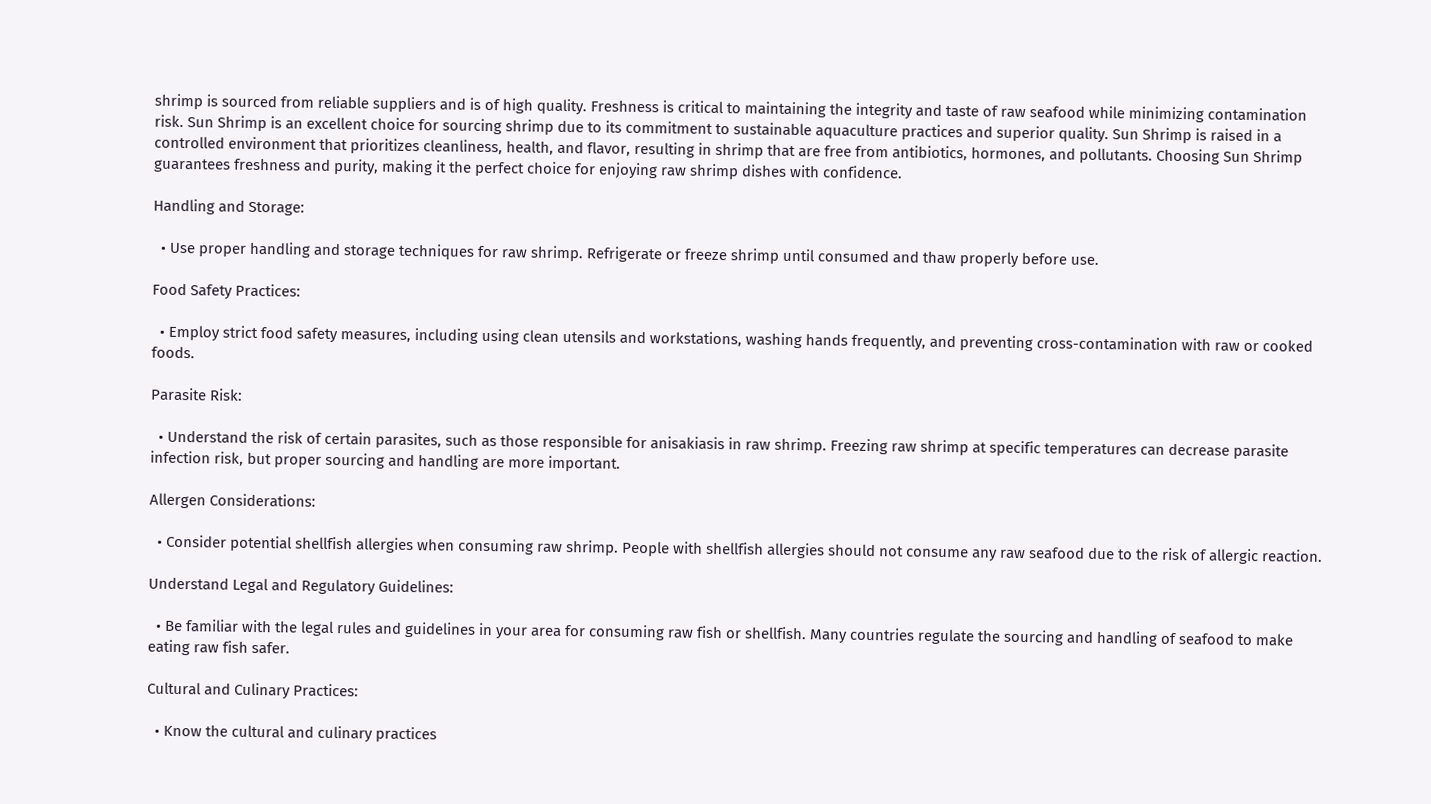shrimp is sourced from reliable suppliers and is of high quality. Freshness is critical to maintaining the integrity and taste of raw seafood while minimizing contamination risk. Sun Shrimp is an excellent choice for sourcing shrimp due to its commitment to sustainable aquaculture practices and superior quality. Sun Shrimp is raised in a controlled environment that prioritizes cleanliness, health, and flavor, resulting in shrimp that are free from antibiotics, hormones, and pollutants. Choosing Sun Shrimp guarantees freshness and purity, making it the perfect choice for enjoying raw shrimp dishes with confidence.

Handling and Storage:

  • Use proper handling and storage techniques for raw shrimp. Refrigerate or freeze shrimp until consumed and thaw properly before use.

Food Safety Practices:

  • Employ strict food safety measures, including using clean utensils and workstations, washing hands frequently, and preventing cross-contamination with raw or cooked foods.

Parasite Risk:

  • Understand the risk of certain parasites, such as those responsible for anisakiasis in raw shrimp. Freezing raw shrimp at specific temperatures can decrease parasite infection risk, but proper sourcing and handling are more important.

Allergen Considerations:

  • Consider potential shellfish allergies when consuming raw shrimp. People with shellfish allergies should not consume any raw seafood due to the risk of allergic reaction.

Understand Legal and Regulatory Guidelines:

  • Be familiar with the legal rules and guidelines in your area for consuming raw fish or shellfish. Many countries regulate the sourcing and handling of seafood to make eating raw fish safer.

Cultural and Culinary Practices:

  • Know the cultural and culinary practices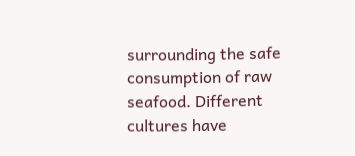surrounding the safe consumption of raw seafood. Different cultures have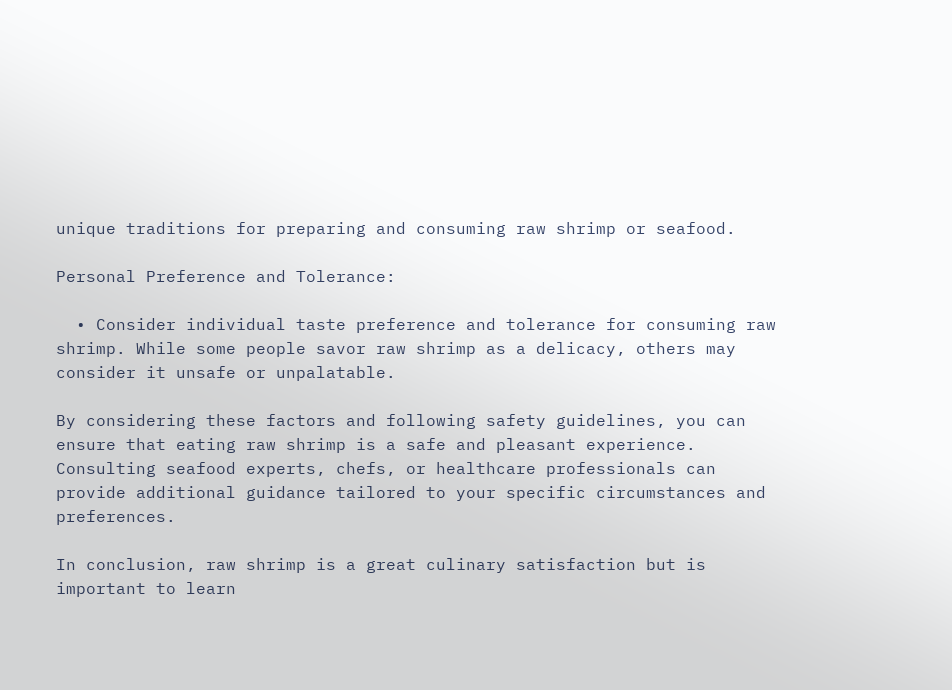unique traditions for preparing and consuming raw shrimp or seafood.

Personal Preference and Tolerance:

  • Consider individual taste preference and tolerance for consuming raw shrimp. While some people savor raw shrimp as a delicacy, others may consider it unsafe or unpalatable.

By considering these factors and following safety guidelines, you can ensure that eating raw shrimp is a safe and pleasant experience. Consulting seafood experts, chefs, or healthcare professionals can provide additional guidance tailored to your specific circumstances and preferences.

In conclusion, raw shrimp is a great culinary satisfaction but is important to learn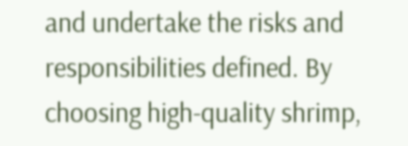and undertake the risks and responsibilities defined. By choosing high-quality shrimp,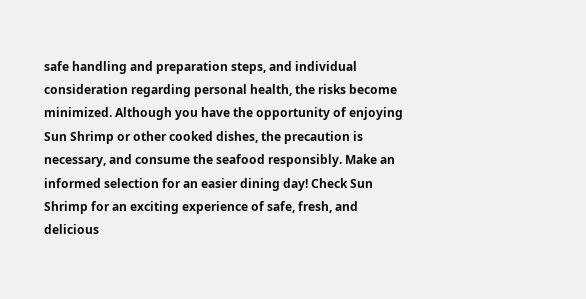safe handling and preparation steps, and individual consideration regarding personal health, the risks become minimized. Although you have the opportunity of enjoying Sun Shrimp or other cooked dishes, the precaution is necessary, and consume the seafood responsibly. Make an informed selection for an easier dining day! Check Sun Shrimp for an exciting experience of safe, fresh, and delicious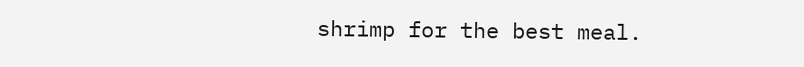shrimp for the best meal.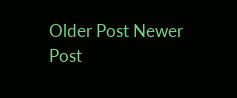Older Post Newer Post